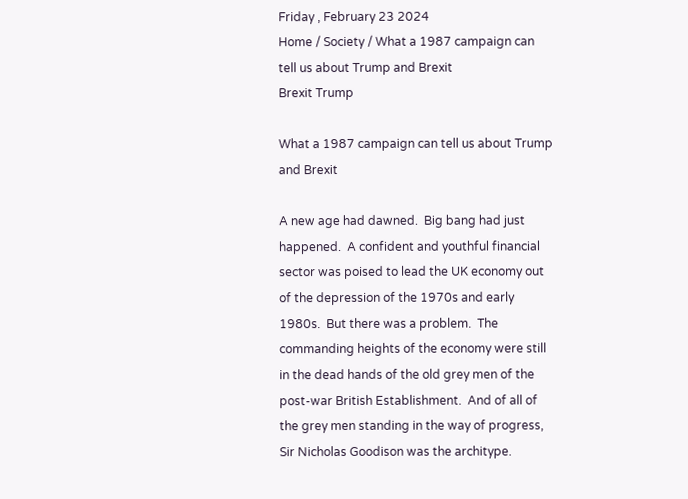Friday , February 23 2024
Home / Society / What a 1987 campaign can tell us about Trump and Brexit
Brexit Trump

What a 1987 campaign can tell us about Trump and Brexit

A new age had dawned.  Big bang had just happened.  A confident and youthful financial sector was poised to lead the UK economy out of the depression of the 1970s and early 1980s.  But there was a problem.  The commanding heights of the economy were still in the dead hands of the old grey men of the post-war British Establishment.  And of all of the grey men standing in the way of progress, Sir Nicholas Goodison was the architype.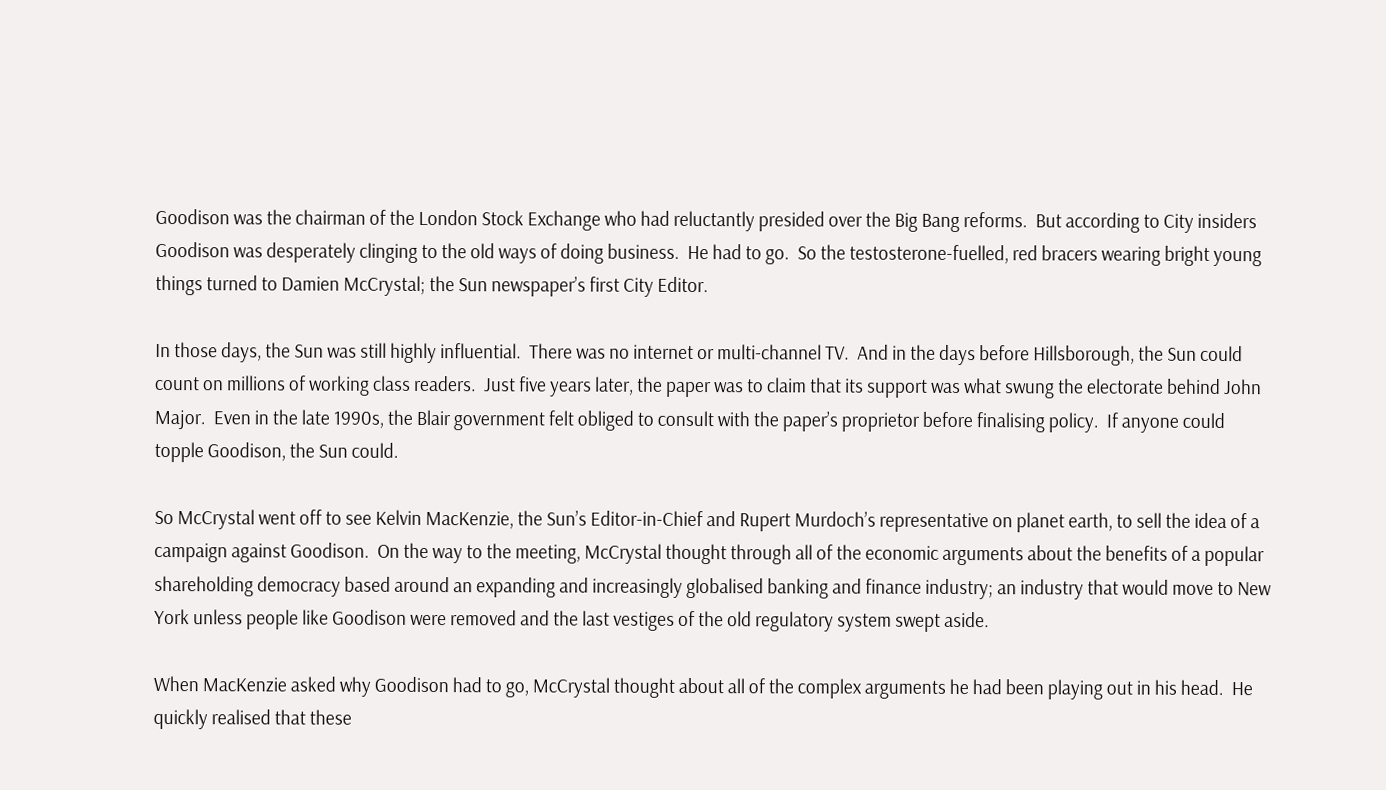Goodison was the chairman of the London Stock Exchange who had reluctantly presided over the Big Bang reforms.  But according to City insiders Goodison was desperately clinging to the old ways of doing business.  He had to go.  So the testosterone-fuelled, red bracers wearing bright young things turned to Damien McCrystal; the Sun newspaper’s first City Editor.

In those days, the Sun was still highly influential.  There was no internet or multi-channel TV.  And in the days before Hillsborough, the Sun could count on millions of working class readers.  Just five years later, the paper was to claim that its support was what swung the electorate behind John Major.  Even in the late 1990s, the Blair government felt obliged to consult with the paper’s proprietor before finalising policy.  If anyone could topple Goodison, the Sun could.

So McCrystal went off to see Kelvin MacKenzie, the Sun’s Editor-in-Chief and Rupert Murdoch’s representative on planet earth, to sell the idea of a campaign against Goodison.  On the way to the meeting, McCrystal thought through all of the economic arguments about the benefits of a popular shareholding democracy based around an expanding and increasingly globalised banking and finance industry; an industry that would move to New York unless people like Goodison were removed and the last vestiges of the old regulatory system swept aside.

When MacKenzie asked why Goodison had to go, McCrystal thought about all of the complex arguments he had been playing out in his head.  He quickly realised that these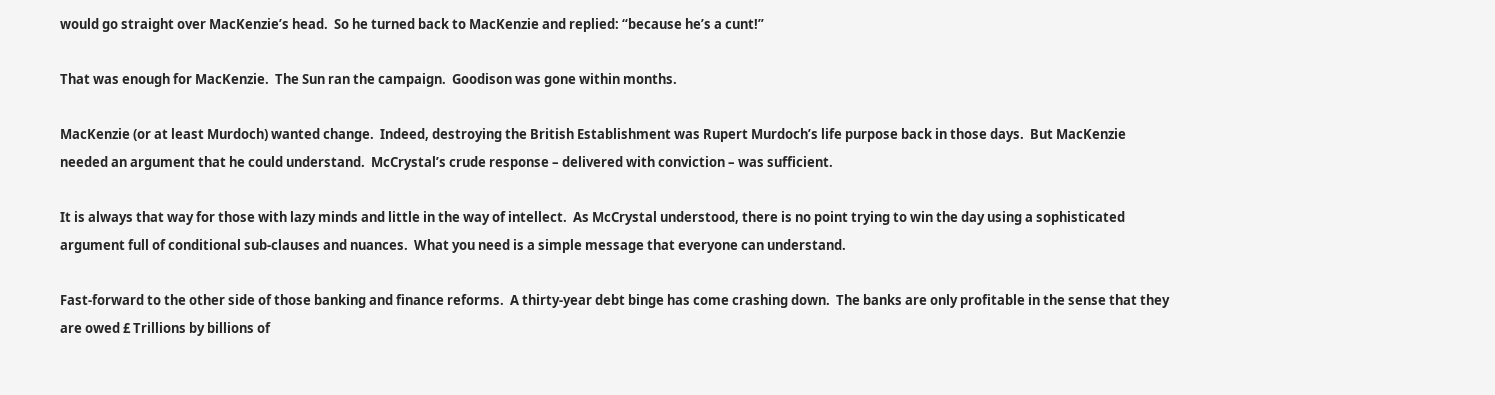would go straight over MacKenzie’s head.  So he turned back to MacKenzie and replied: “because he’s a cunt!”

That was enough for MacKenzie.  The Sun ran the campaign.  Goodison was gone within months.

MacKenzie (or at least Murdoch) wanted change.  Indeed, destroying the British Establishment was Rupert Murdoch’s life purpose back in those days.  But MacKenzie needed an argument that he could understand.  McCrystal’s crude response – delivered with conviction – was sufficient.

It is always that way for those with lazy minds and little in the way of intellect.  As McCrystal understood, there is no point trying to win the day using a sophisticated argument full of conditional sub-clauses and nuances.  What you need is a simple message that everyone can understand.

Fast-forward to the other side of those banking and finance reforms.  A thirty-year debt binge has come crashing down.  The banks are only profitable in the sense that they are owed £ Trillions by billions of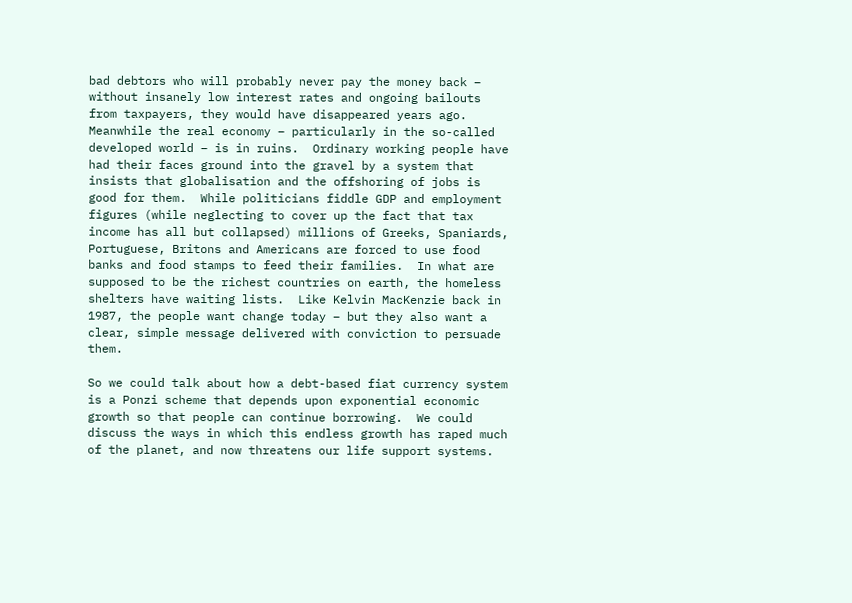bad debtors who will probably never pay the money back – without insanely low interest rates and ongoing bailouts from taxpayers, they would have disappeared years ago.  Meanwhile the real economy – particularly in the so-called developed world – is in ruins.  Ordinary working people have had their faces ground into the gravel by a system that insists that globalisation and the offshoring of jobs is good for them.  While politicians fiddle GDP and employment figures (while neglecting to cover up the fact that tax income has all but collapsed) millions of Greeks, Spaniards, Portuguese, Britons and Americans are forced to use food banks and food stamps to feed their families.  In what are supposed to be the richest countries on earth, the homeless shelters have waiting lists.  Like Kelvin MacKenzie back in 1987, the people want change today – but they also want a clear, simple message delivered with conviction to persuade them.

So we could talk about how a debt-based fiat currency system is a Ponzi scheme that depends upon exponential economic growth so that people can continue borrowing.  We could discuss the ways in which this endless growth has raped much of the planet, and now threatens our life support systems.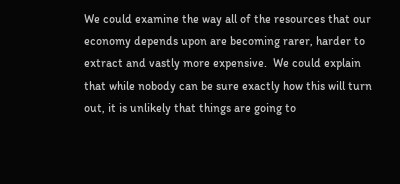We could examine the way all of the resources that our economy depends upon are becoming rarer, harder to extract and vastly more expensive.  We could explain that while nobody can be sure exactly how this will turn out, it is unlikely that things are going to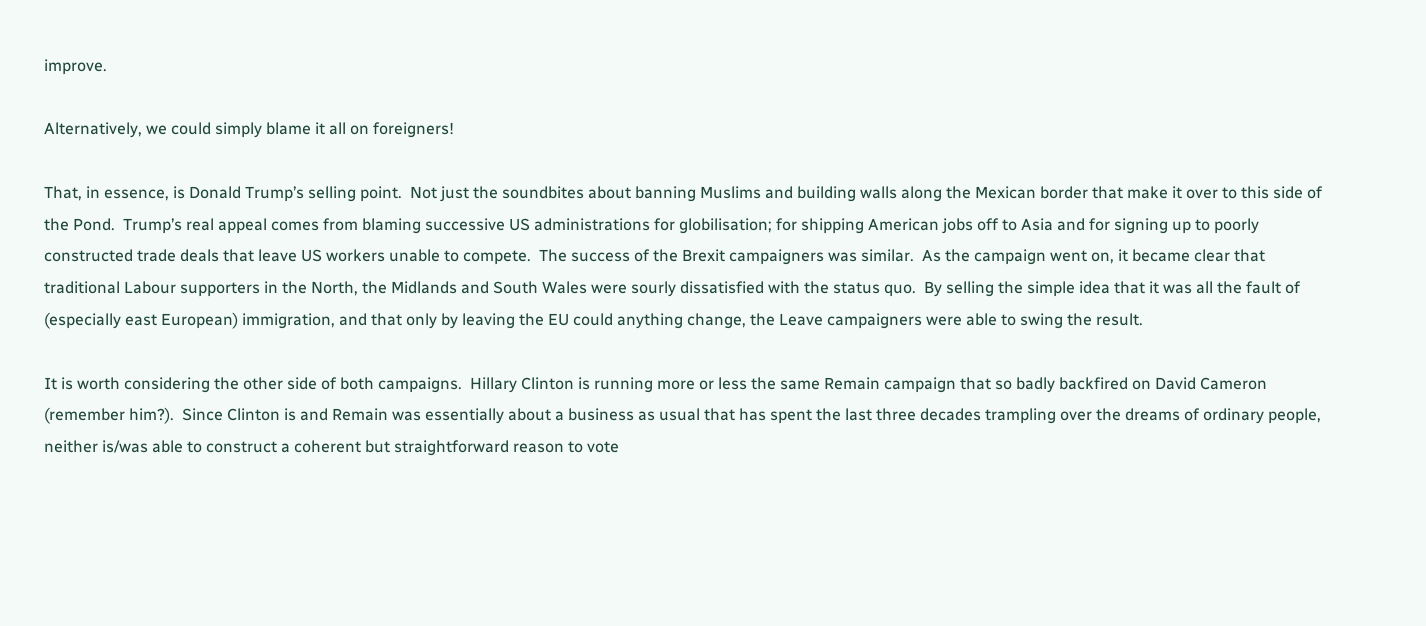improve.

Alternatively, we could simply blame it all on foreigners!

That, in essence, is Donald Trump’s selling point.  Not just the soundbites about banning Muslims and building walls along the Mexican border that make it over to this side of the Pond.  Trump’s real appeal comes from blaming successive US administrations for globilisation; for shipping American jobs off to Asia and for signing up to poorly constructed trade deals that leave US workers unable to compete.  The success of the Brexit campaigners was similar.  As the campaign went on, it became clear that traditional Labour supporters in the North, the Midlands and South Wales were sourly dissatisfied with the status quo.  By selling the simple idea that it was all the fault of (especially east European) immigration, and that only by leaving the EU could anything change, the Leave campaigners were able to swing the result.

It is worth considering the other side of both campaigns.  Hillary Clinton is running more or less the same Remain campaign that so badly backfired on David Cameron (remember him?).  Since Clinton is and Remain was essentially about a business as usual that has spent the last three decades trampling over the dreams of ordinary people, neither is/was able to construct a coherent but straightforward reason to vote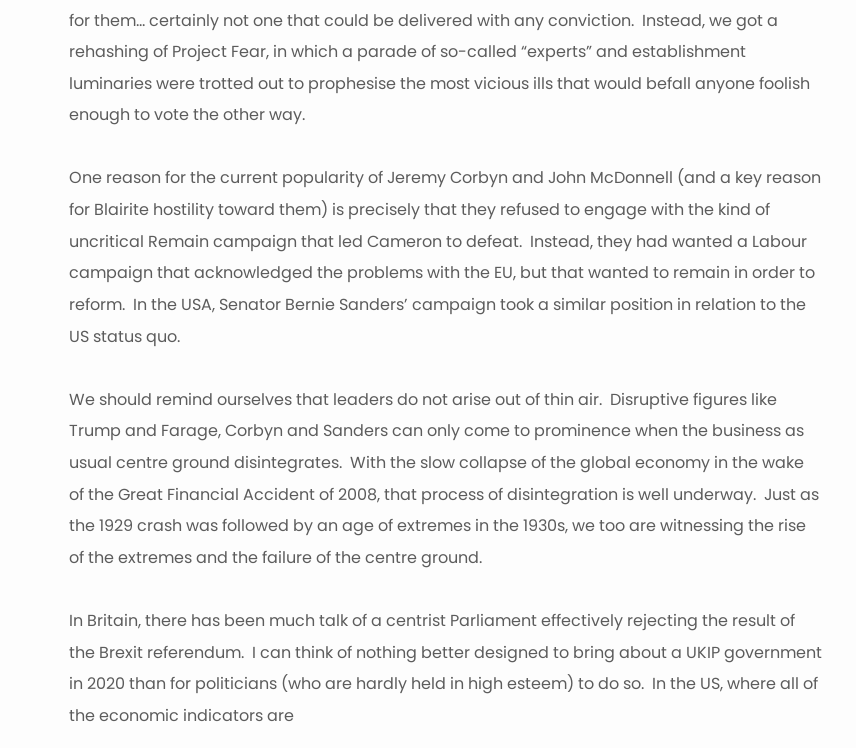for them… certainly not one that could be delivered with any conviction.  Instead, we got a rehashing of Project Fear, in which a parade of so-called “experts” and establishment luminaries were trotted out to prophesise the most vicious ills that would befall anyone foolish enough to vote the other way.

One reason for the current popularity of Jeremy Corbyn and John McDonnell (and a key reason for Blairite hostility toward them) is precisely that they refused to engage with the kind of uncritical Remain campaign that led Cameron to defeat.  Instead, they had wanted a Labour campaign that acknowledged the problems with the EU, but that wanted to remain in order to reform.  In the USA, Senator Bernie Sanders’ campaign took a similar position in relation to the US status quo.

We should remind ourselves that leaders do not arise out of thin air.  Disruptive figures like Trump and Farage, Corbyn and Sanders can only come to prominence when the business as usual centre ground disintegrates.  With the slow collapse of the global economy in the wake of the Great Financial Accident of 2008, that process of disintegration is well underway.  Just as the 1929 crash was followed by an age of extremes in the 1930s, we too are witnessing the rise of the extremes and the failure of the centre ground.

In Britain, there has been much talk of a centrist Parliament effectively rejecting the result of the Brexit referendum.  I can think of nothing better designed to bring about a UKIP government in 2020 than for politicians (who are hardly held in high esteem) to do so.  In the US, where all of the economic indicators are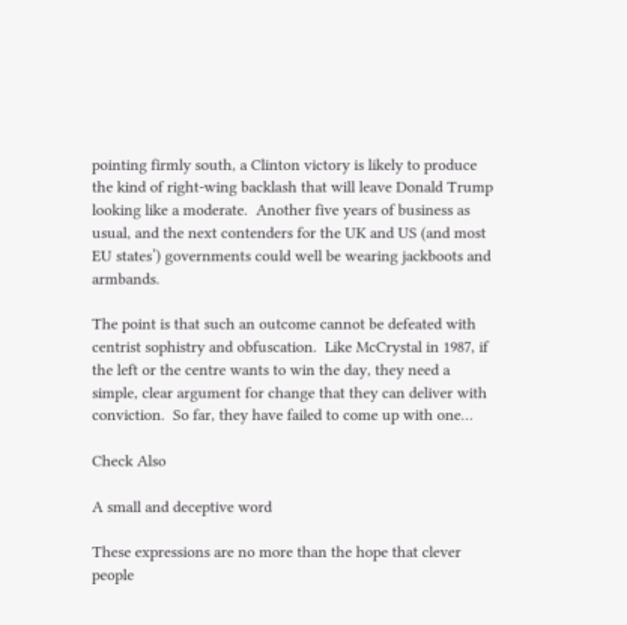pointing firmly south, a Clinton victory is likely to produce the kind of right-wing backlash that will leave Donald Trump looking like a moderate.  Another five years of business as usual, and the next contenders for the UK and US (and most EU states’) governments could well be wearing jackboots and armbands.

The point is that such an outcome cannot be defeated with centrist sophistry and obfuscation.  Like McCrystal in 1987, if the left or the centre wants to win the day, they need a simple, clear argument for change that they can deliver with conviction.  So far, they have failed to come up with one…

Check Also

A small and deceptive word

These expressions are no more than the hope that clever people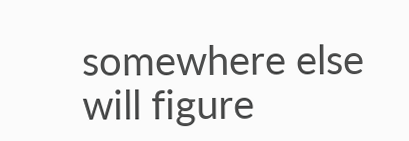somewhere else will figure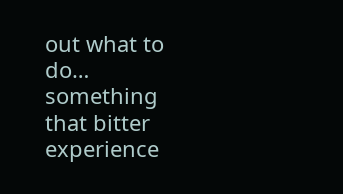out what to do… something that bitter experience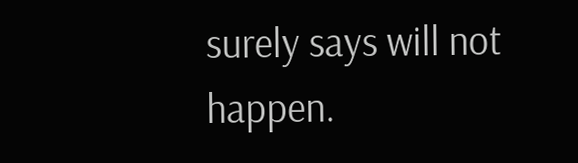surely says will not happen.